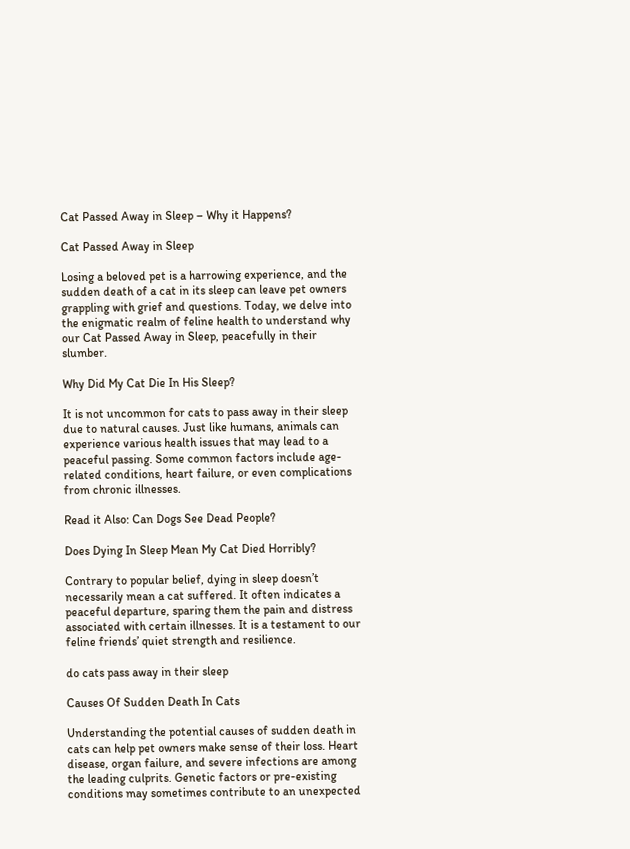Cat Passed Away in Sleep – Why it Happens?

Cat Passed Away in Sleep

Losing a beloved pet is a harrowing experience, and the sudden death of a cat in its sleep can leave pet owners grappling with grief and questions. Today, we delve into the enigmatic realm of feline health to understand why our Cat Passed Away in Sleep, peacefully in their slumber.

Why Did My Cat Die In His Sleep?

It is not uncommon for cats to pass away in their sleep due to natural causes. Just like humans, animals can experience various health issues that may lead to a peaceful passing. Some common factors include age-related conditions, heart failure, or even complications from chronic illnesses.

Read it Also: Can Dogs See Dead People?

Does Dying In Sleep Mean My Cat Died Horribly?

Contrary to popular belief, dying in sleep doesn’t necessarily mean a cat suffered. It often indicates a peaceful departure, sparing them the pain and distress associated with certain illnesses. It is a testament to our feline friends’ quiet strength and resilience.

do cats pass away in their sleep

Causes Of Sudden Death In Cats

Understanding the potential causes of sudden death in cats can help pet owners make sense of their loss. Heart disease, organ failure, and severe infections are among the leading culprits. Genetic factors or pre-existing conditions may sometimes contribute to an unexpected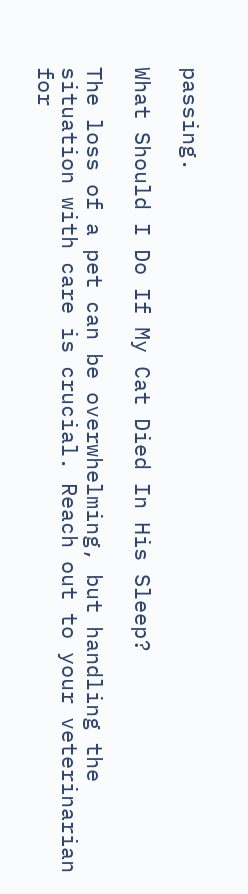passing.

What Should I Do If My Cat Died In His Sleep?

The loss of a pet can be overwhelming, but handling the situation with care is crucial. Reach out to your veterinarian for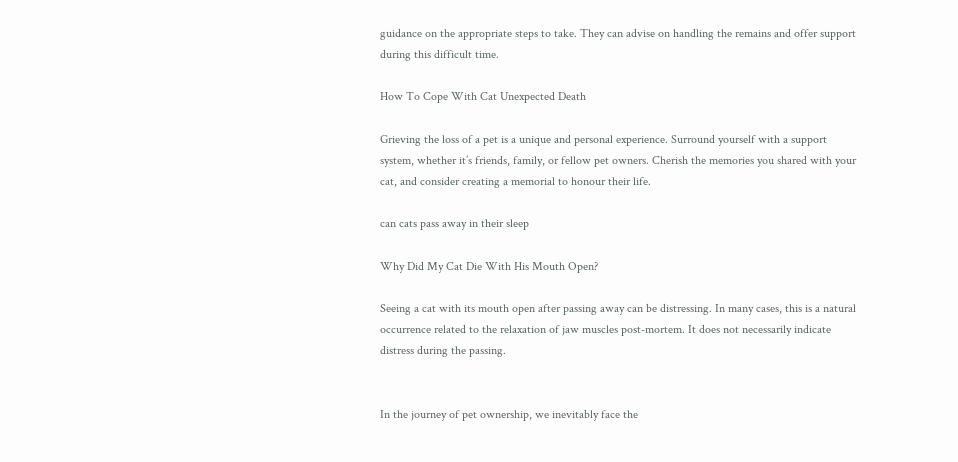guidance on the appropriate steps to take. They can advise on handling the remains and offer support during this difficult time.

How To Cope With Cat Unexpected Death

Grieving the loss of a pet is a unique and personal experience. Surround yourself with a support system, whether it’s friends, family, or fellow pet owners. Cherish the memories you shared with your cat, and consider creating a memorial to honour their life.

can cats pass away in their sleep

Why Did My Cat Die With His Mouth Open?

Seeing a cat with its mouth open after passing away can be distressing. In many cases, this is a natural occurrence related to the relaxation of jaw muscles post-mortem. It does not necessarily indicate distress during the passing.


In the journey of pet ownership, we inevitably face the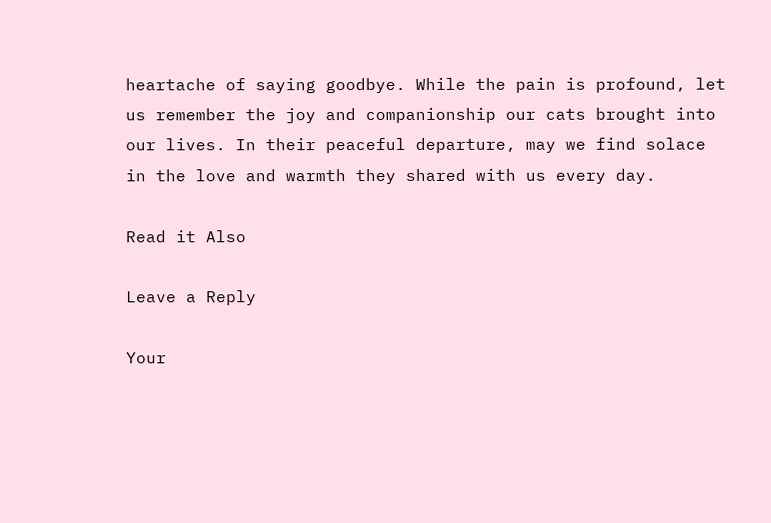heartache of saying goodbye. While the pain is profound, let us remember the joy and companionship our cats brought into our lives. In their peaceful departure, may we find solace in the love and warmth they shared with us every day.

Read it Also

Leave a Reply

Your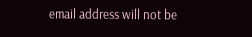email address will not be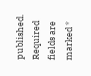published. Required fields are marked *